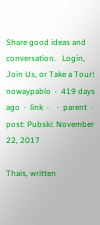Share good ideas and conversation.   Login, Join Us, or Take a Tour!
nowaypablo  ·  419 days ago  ·  link  ·    ·  parent  ·  post: Pubski: November 22, 2017

Thais, written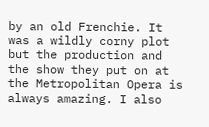by an old Frenchie. It was a wildly corny plot but the production and the show they put on at the Metropolitan Opera is always amazing. I also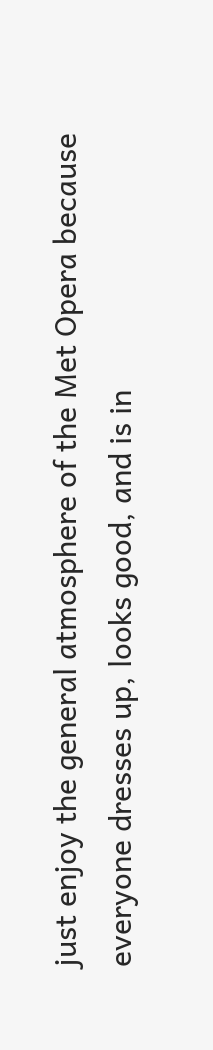just enjoy the general atmosphere of the Met Opera because everyone dresses up, looks good, and is in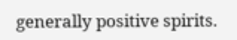generally positive spirits.